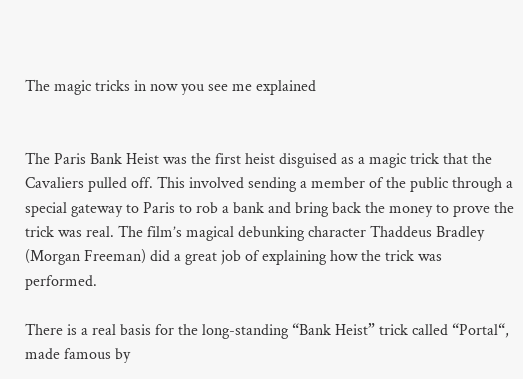The magic tricks in now you see me explained


The Paris Bank Heist was the first heist disguised as a magic trick that the Cavaliers pulled off. This involved sending a member of the public through a special gateway to Paris to rob a bank and bring back the money to prove the trick was real. The film’s magical debunking character Thaddeus Bradley (Morgan Freeman) did a great job of explaining how the trick was performed.

There is a real basis for the long-standing “Bank Heist” trick called “Portal“, made famous by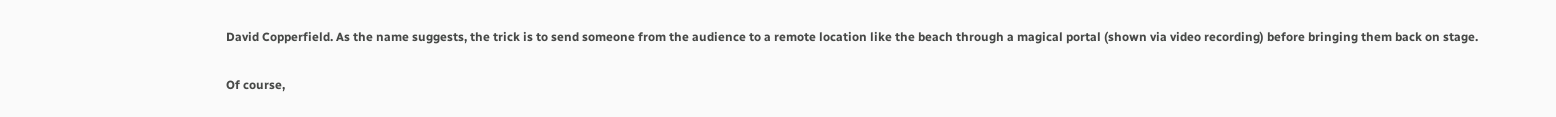David Copperfield. As the name suggests, the trick is to send someone from the audience to a remote location like the beach through a magical portal (shown via video recording) before bringing them back on stage.

Of course,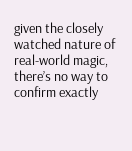given the closely watched nature of real-world magic, there’s no way to confirm exactly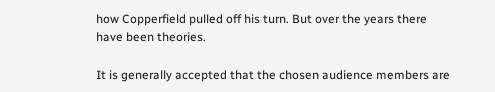how Copperfield pulled off his turn. But over the years there have been theories.

It is generally accepted that the chosen audience members are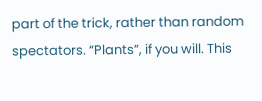part of the trick, rather than random spectators. “Plants”, if you will. This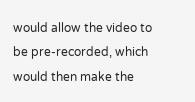would allow the video to be pre-recorded, which would then make the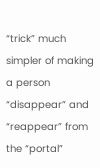“trick” much simpler of making a person “disappear” and “reappear” from the “portal”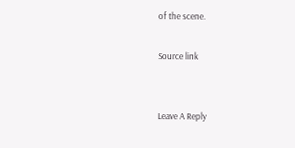of the scene.

Source link


Leave A Reply